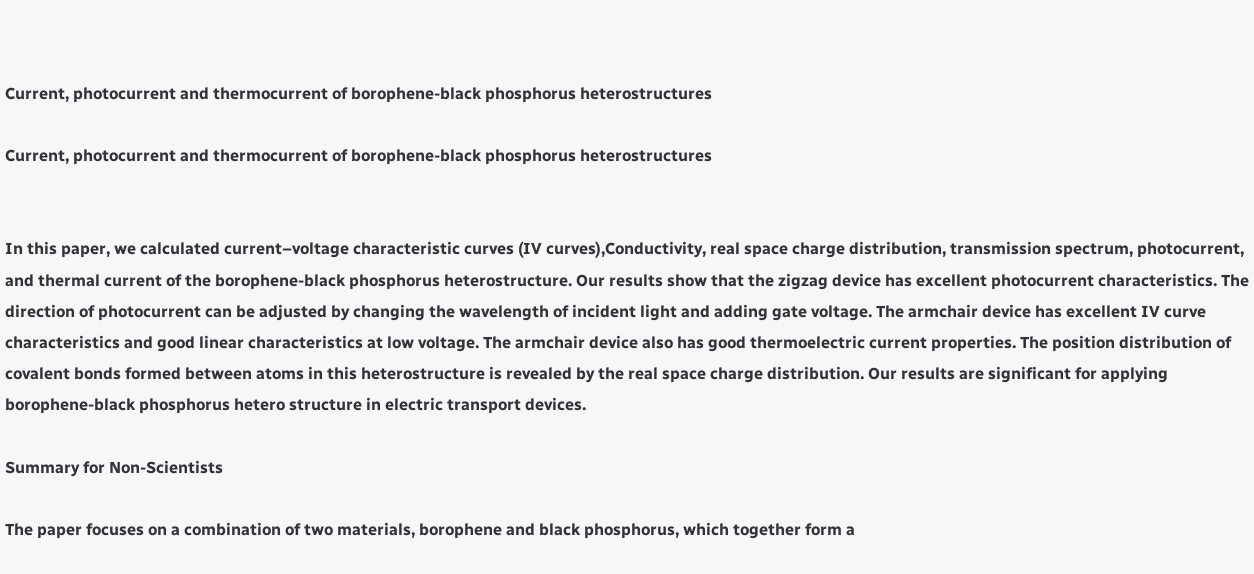Current, photocurrent and thermocurrent of borophene-black phosphorus heterostructures

Current, photocurrent and thermocurrent of borophene-black phosphorus heterostructures


In this paper, we calculated current–voltage characteristic curves (IV curves),Conductivity, real space charge distribution, transmission spectrum, photocurrent, and thermal current of the borophene-black phosphorus heterostructure. Our results show that the zigzag device has excellent photocurrent characteristics. The direction of photocurrent can be adjusted by changing the wavelength of incident light and adding gate voltage. The armchair device has excellent IV curve characteristics and good linear characteristics at low voltage. The armchair device also has good thermoelectric current properties. The position distribution of covalent bonds formed between atoms in this heterostructure is revealed by the real space charge distribution. Our results are significant for applying borophene-black phosphorus hetero structure in electric transport devices.

Summary for Non-Scientists

The paper focuses on a combination of two materials, borophene and black phosphorus, which together form a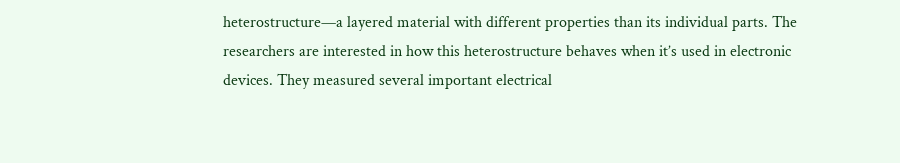heterostructure—a layered material with different properties than its individual parts. The researchers are interested in how this heterostructure behaves when it’s used in electronic devices. They measured several important electrical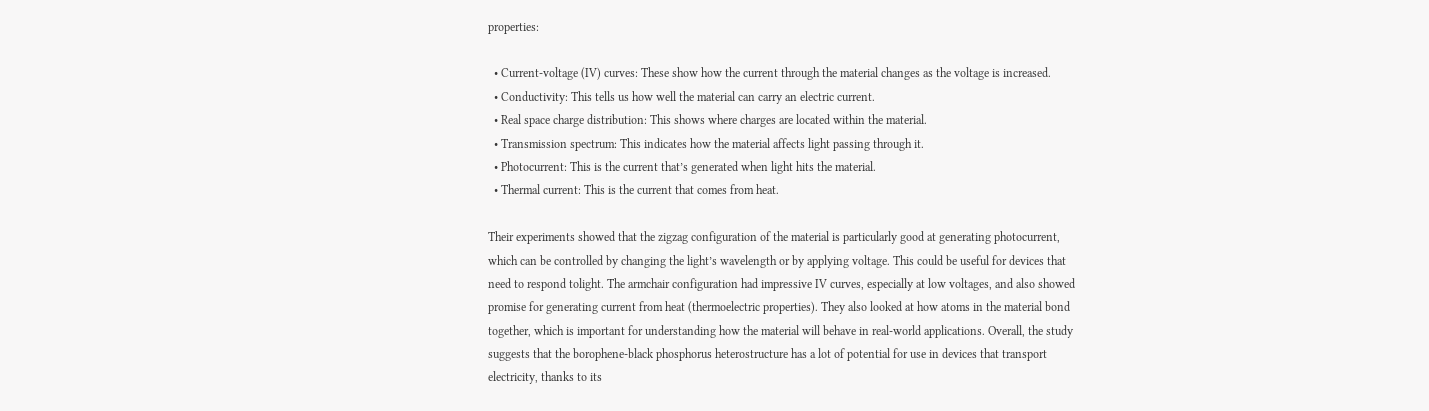properties:

  • Current-voltage (IV) curves: These show how the current through the material changes as the voltage is increased.
  • Conductivity: This tells us how well the material can carry an electric current.
  • Real space charge distribution: This shows where charges are located within the material.
  • Transmission spectrum: This indicates how the material affects light passing through it.
  • Photocurrent: This is the current that’s generated when light hits the material.
  • Thermal current: This is the current that comes from heat.

Their experiments showed that the zigzag configuration of the material is particularly good at generating photocurrent, which can be controlled by changing the light’s wavelength or by applying voltage. This could be useful for devices that need to respond tolight. The armchair configuration had impressive IV curves, especially at low voltages, and also showed promise for generating current from heat (thermoelectric properties). They also looked at how atoms in the material bond together, which is important for understanding how the material will behave in real-world applications. Overall, the study suggests that the borophene-black phosphorus heterostructure has a lot of potential for use in devices that transport electricity, thanks to its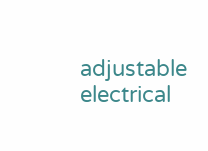adjustable electrical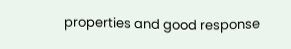properties and good response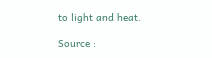to light and heat.

Source :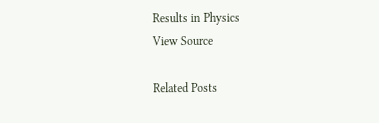Results in Physics
View Source

Related Posts